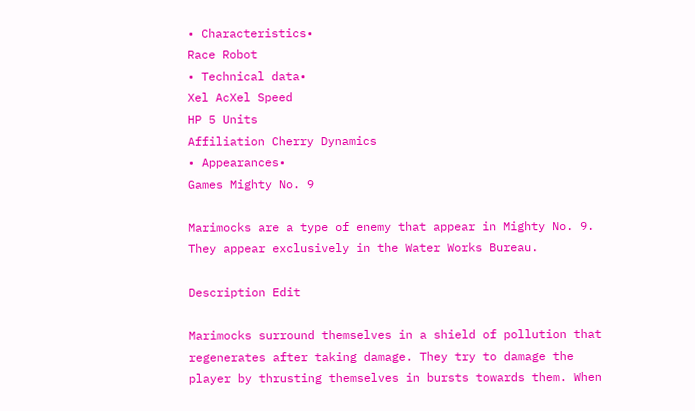• Characteristics•
Race Robot
• Technical data•
Xel AcXel Speed
HP 5 Units
Affiliation Cherry Dynamics
• Appearances•
Games Mighty No. 9

Marimocks are a type of enemy that appear in Mighty No. 9. They appear exclusively in the Water Works Bureau.

Description Edit

Marimocks surround themselves in a shield of pollution that regenerates after taking damage. They try to damage the player by thrusting themselves in bursts towards them. When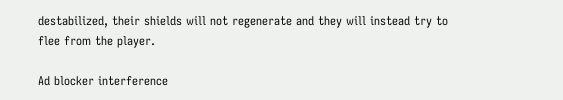destabilized, their shields will not regenerate and they will instead try to flee from the player.

Ad blocker interference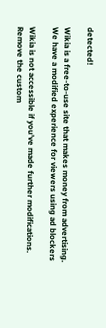detected!

Wikia is a free-to-use site that makes money from advertising. We have a modified experience for viewers using ad blockers

Wikia is not accessible if you’ve made further modifications. Remove the custom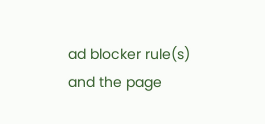ad blocker rule(s) and the page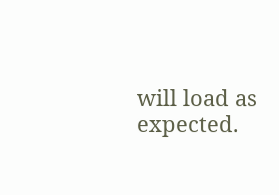will load as expected.